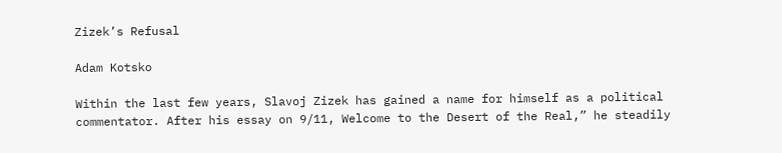Zizek’s Refusal

Adam Kotsko

Within the last few years, Slavoj Zizek has gained a name for himself as a political commentator. After his essay on 9/11, Welcome to the Desert of the Real,” he steadily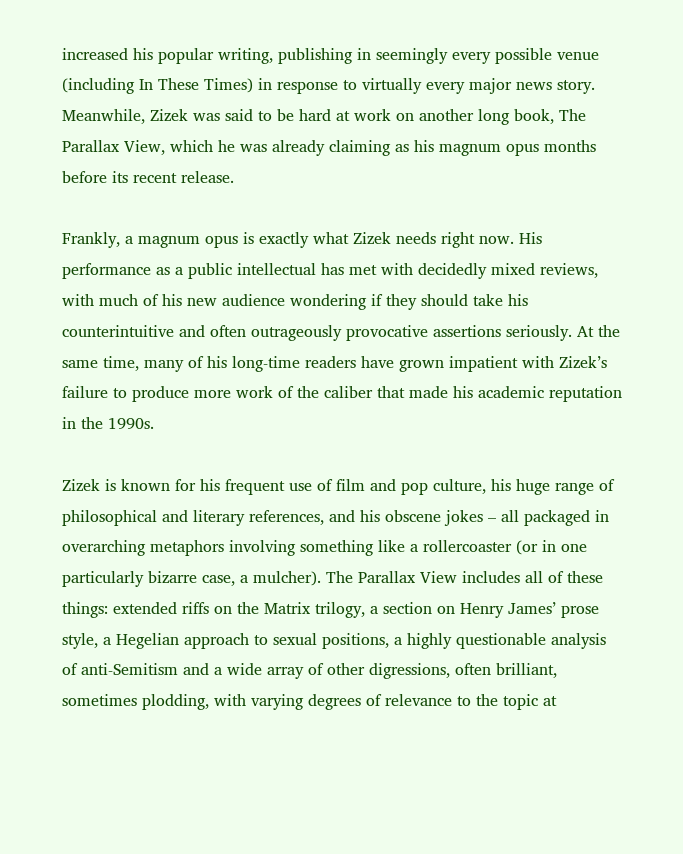increased his popular writing, publishing in seemingly every possible venue (including In These Times) in response to virtually every major news story. Meanwhile, Zizek was said to be hard at work on another long book, The Parallax View, which he was already claiming as his magnum opus months before its recent release.

Frankly, a magnum opus is exactly what Zizek needs right now. His performance as a public intellectual has met with decidedly mixed reviews, with much of his new audience wondering if they should take his counterintuitive and often outrageously provocative assertions seriously. At the same time, many of his long-time readers have grown impatient with Zizek’s failure to produce more work of the caliber that made his academic reputation in the 1990s.

Zizek is known for his frequent use of film and pop culture, his huge range of philosophical and literary references, and his obscene jokes – all packaged in overarching metaphors involving something like a rollercoaster (or in one particularly bizarre case, a mulcher). The Parallax View includes all of these things: extended riffs on the Matrix trilogy, a section on Henry James’ prose style, a Hegelian approach to sexual positions, a highly questionable analysis of anti-Semitism and a wide array of other digressions, often brilliant, sometimes plodding, with varying degrees of relevance to the topic at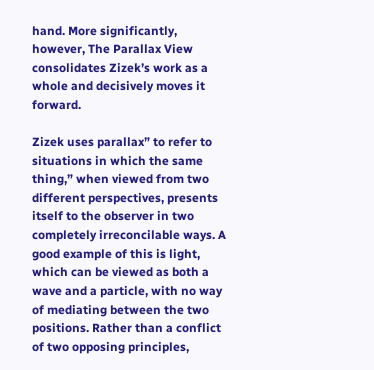hand. More significantly, however, The Parallax View consolidates Zizek’s work as a whole and decisively moves it forward.

Zizek uses parallax” to refer to situations in which the same thing,” when viewed from two different perspectives, presents itself to the observer in two completely irreconcilable ways. A good example of this is light, which can be viewed as both a wave and a particle, with no way of mediating between the two positions. Rather than a conflict of two opposing principles,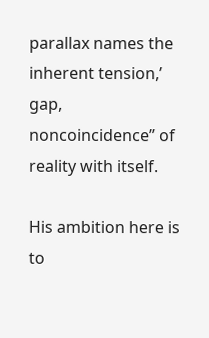parallax names the inherent tension,’ gap, noncoincidence” of reality with itself.

His ambition here is to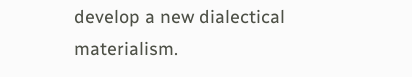develop a new dialectical materialism.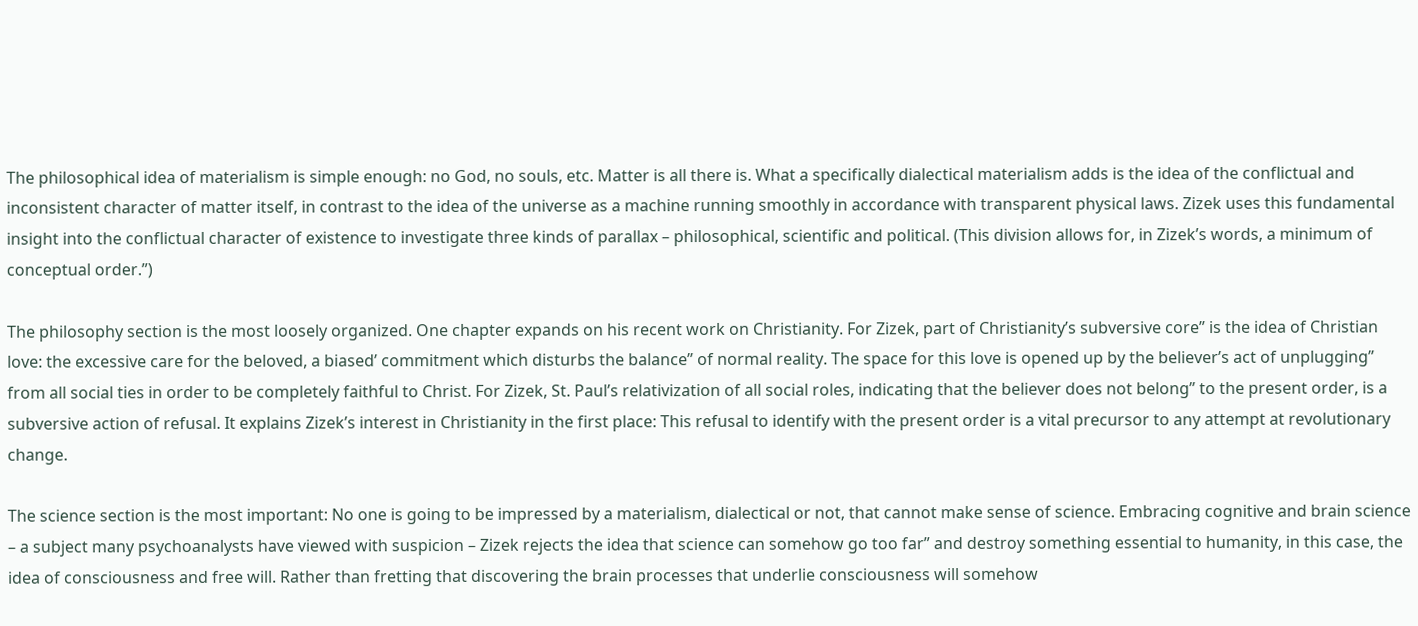The philosophical idea of materialism is simple enough: no God, no souls, etc. Matter is all there is. What a specifically dialectical materialism adds is the idea of the conflictual and inconsistent character of matter itself, in contrast to the idea of the universe as a machine running smoothly in accordance with transparent physical laws. Zizek uses this fundamental insight into the conflictual character of existence to investigate three kinds of parallax – philosophical, scientific and political. (This division allows for, in Zizek’s words, a minimum of conceptual order.”)

The philosophy section is the most loosely organized. One chapter expands on his recent work on Christianity. For Zizek, part of Christianity’s subversive core” is the idea of Christian love: the excessive care for the beloved, a biased’ commitment which disturbs the balance” of normal reality. The space for this love is opened up by the believer’s act of unplugging” from all social ties in order to be completely faithful to Christ. For Zizek, St. Paul’s relativization of all social roles, indicating that the believer does not belong” to the present order, is a subversive action of refusal. It explains Zizek’s interest in Christianity in the first place: This refusal to identify with the present order is a vital precursor to any attempt at revolutionary change.

The science section is the most important: No one is going to be impressed by a materialism, dialectical or not, that cannot make sense of science. Embracing cognitive and brain science – a subject many psychoanalysts have viewed with suspicion – Zizek rejects the idea that science can somehow go too far” and destroy something essential to humanity, in this case, the idea of consciousness and free will. Rather than fretting that discovering the brain processes that underlie consciousness will somehow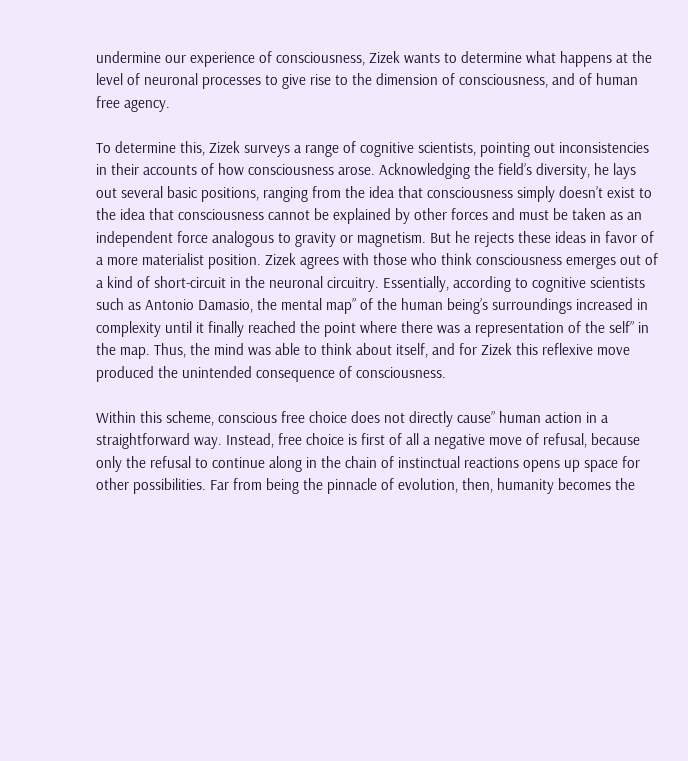undermine our experience of consciousness, Zizek wants to determine what happens at the level of neuronal processes to give rise to the dimension of consciousness, and of human free agency.

To determine this, Zizek surveys a range of cognitive scientists, pointing out inconsistencies in their accounts of how consciousness arose. Acknowledging the field’s diversity, he lays out several basic positions, ranging from the idea that consciousness simply doesn’t exist to the idea that consciousness cannot be explained by other forces and must be taken as an independent force analogous to gravity or magnetism. But he rejects these ideas in favor of a more materialist position. Zizek agrees with those who think consciousness emerges out of a kind of short-circuit in the neuronal circuitry. Essentially, according to cognitive scientists such as Antonio Damasio, the mental map” of the human being’s surroundings increased in complexity until it finally reached the point where there was a representation of the self” in the map. Thus, the mind was able to think about itself, and for Zizek this reflexive move produced the unintended consequence of consciousness.

Within this scheme, conscious free choice does not directly cause” human action in a straightforward way. Instead, free choice is first of all a negative move of refusal, because only the refusal to continue along in the chain of instinctual reactions opens up space for other possibilities. Far from being the pinnacle of evolution, then, humanity becomes the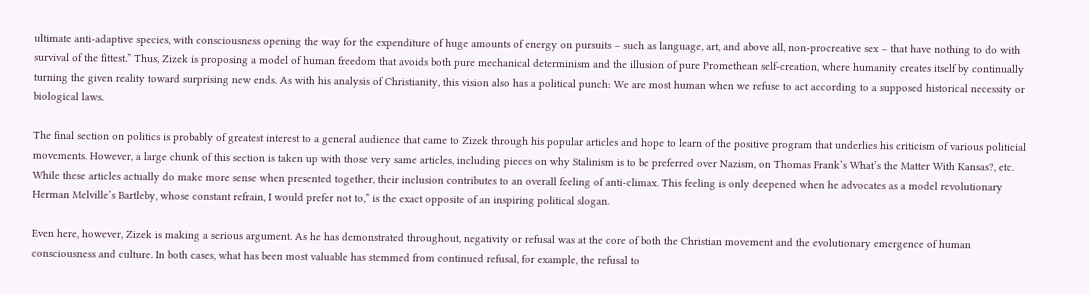ultimate anti-adaptive species, with consciousness opening the way for the expenditure of huge amounts of energy on pursuits – such as language, art, and above all, non-procreative sex – that have nothing to do with survival of the fittest.” Thus, Zizek is proposing a model of human freedom that avoids both pure mechanical determinism and the illusion of pure Promethean self-creation, where humanity creates itself by continually turning the given reality toward surprising new ends. As with his analysis of Christianity, this vision also has a political punch: We are most human when we refuse to act according to a supposed historical necessity or biological laws.

The final section on politics is probably of greatest interest to a general audience that came to Zizek through his popular articles and hope to learn of the positive program that underlies his criticism of various politicial movements. However, a large chunk of this section is taken up with those very same articles, including pieces on why Stalinism is to be preferred over Nazism, on Thomas Frank’s What’s the Matter With Kansas?, etc. While these articles actually do make more sense when presented together, their inclusion contributes to an overall feeling of anti-climax. This feeling is only deepened when he advocates as a model revolutionary Herman Melville’s Bartleby, whose constant refrain, I would prefer not to,” is the exact opposite of an inspiring political slogan.

Even here, however, Zizek is making a serious argument. As he has demonstrated throughout, negativity or refusal was at the core of both the Christian movement and the evolutionary emergence of human consciousness and culture. In both cases, what has been most valuable has stemmed from continued refusal, for example, the refusal to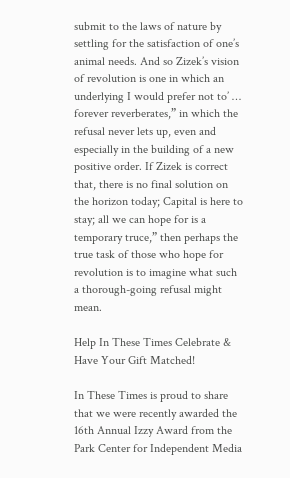submit to the laws of nature by settling for the satisfaction of one’s animal needs. And so Zizek’s vision of revolution is one in which an underlying I would prefer not to’ … forever reverberates,” in which the refusal never lets up, even and especially in the building of a new positive order. If Zizek is correct that, there is no final solution on the horizon today; Capital is here to stay; all we can hope for is a temporary truce,” then perhaps the true task of those who hope for revolution is to imagine what such a thorough-going refusal might mean.

Help In These Times Celebrate & Have Your Gift Matched!

In These Times is proud to share that we were recently awarded the 16th Annual Izzy Award from the Park Center for Independent Media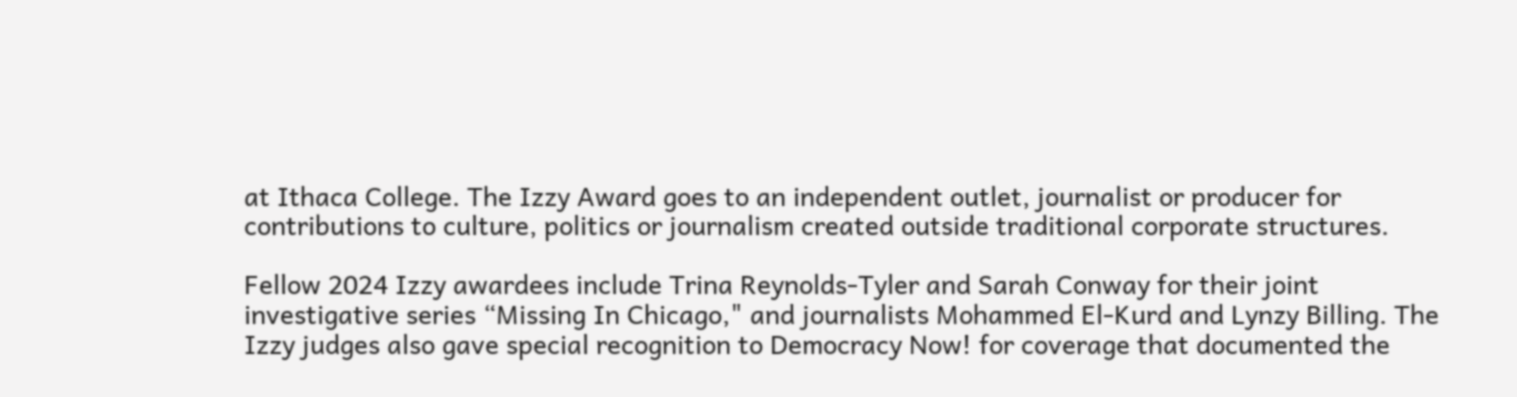at Ithaca College. The Izzy Award goes to an independent outlet, journalist or producer for contributions to culture, politics or journalism created outside traditional corporate structures.

Fellow 2024 Izzy awardees include Trina Reynolds-Tyler and Sarah Conway for their joint investigative series “Missing In Chicago," and journalists Mohammed El-Kurd and Lynzy Billing. The Izzy judges also gave special recognition to Democracy Now! for coverage that documented the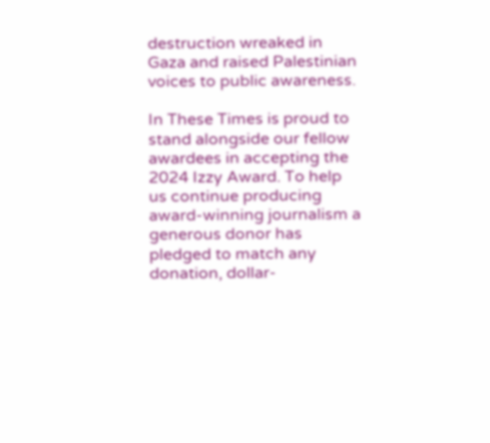destruction wreaked in Gaza and raised Palestinian voices to public awareness.

In These Times is proud to stand alongside our fellow awardees in accepting the 2024 Izzy Award. To help us continue producing award-winning journalism a generous donor has pledged to match any donation, dollar-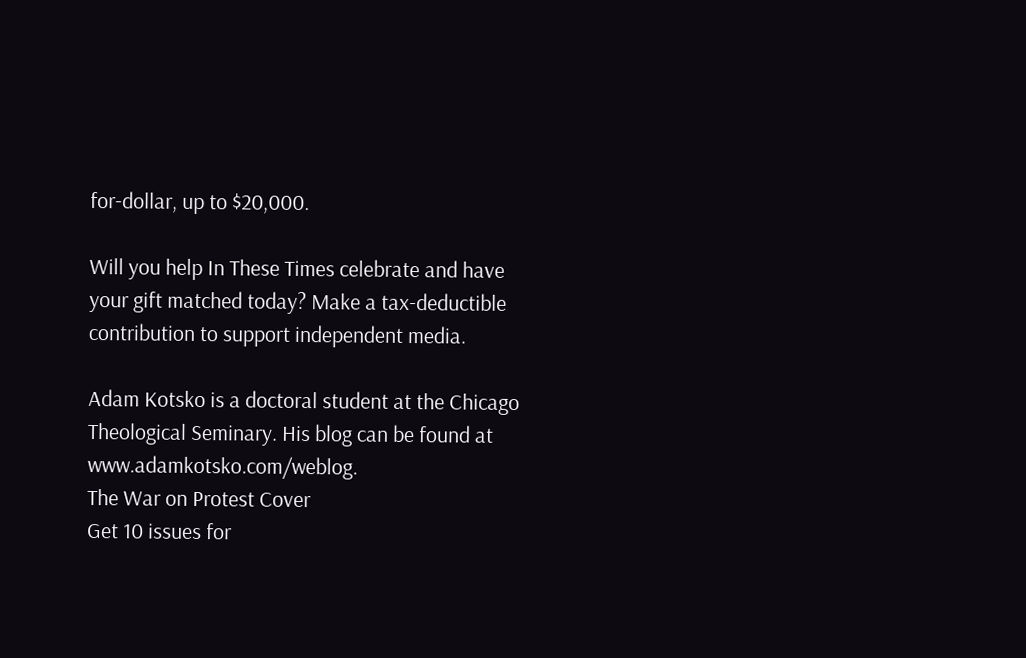for-dollar, up to $20,000.

Will you help In These Times celebrate and have your gift matched today? Make a tax-deductible contribution to support independent media.

Adam Kotsko is a doctoral student at the Chicago Theological Seminary. His blog can be found at www.adamkotsko.com/weblog.
The War on Protest Cover
Get 10 issues for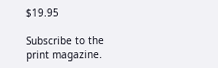$19.95

Subscribe to the print magazine.